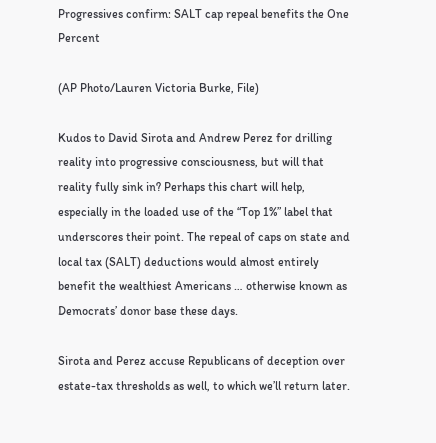Progressives confirm: SALT cap repeal benefits the One Percent

(AP Photo/Lauren Victoria Burke, File)

Kudos to David Sirota and Andrew Perez for drilling reality into progressive consciousness, but will that reality fully sink in? Perhaps this chart will help, especially in the loaded use of the “Top 1%” label that underscores their point. The repeal of caps on state and local tax (SALT) deductions would almost entirely benefit the wealthiest Americans … otherwise known as Democrats’ donor base these days.

Sirota and Perez accuse Republicans of deception over estate-tax thresholds as well, to which we’ll return later.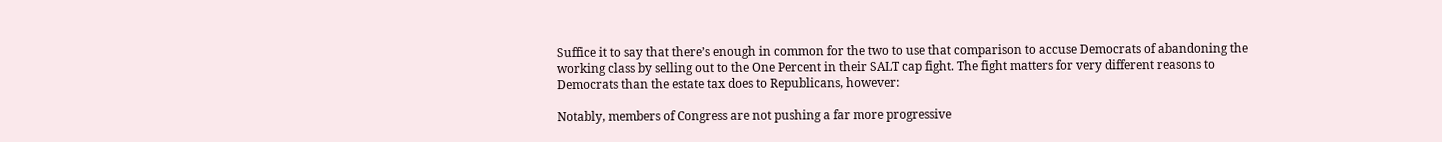Suffice it to say that there’s enough in common for the two to use that comparison to accuse Democrats of abandoning the working class by selling out to the One Percent in their SALT cap fight. The fight matters for very different reasons to Democrats than the estate tax does to Republicans, however:

Notably, members of Congress are not pushing a far more progressive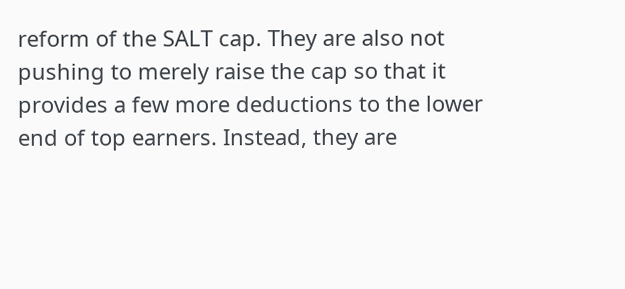reform of the SALT cap. They are also not pushing to merely raise the cap so that it provides a few more deductions to the lower end of top earners. Instead, they are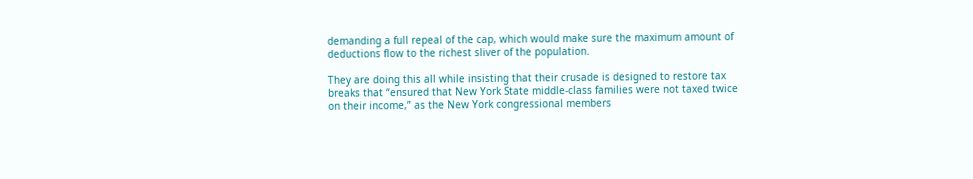demanding a full repeal of the cap, which would make sure the maximum amount of deductions flow to the richest sliver of the population.

They are doing this all while insisting that their crusade is designed to restore tax breaks that “ensured that New York State middle-class families were not taxed twice on their income,” as the New York congressional members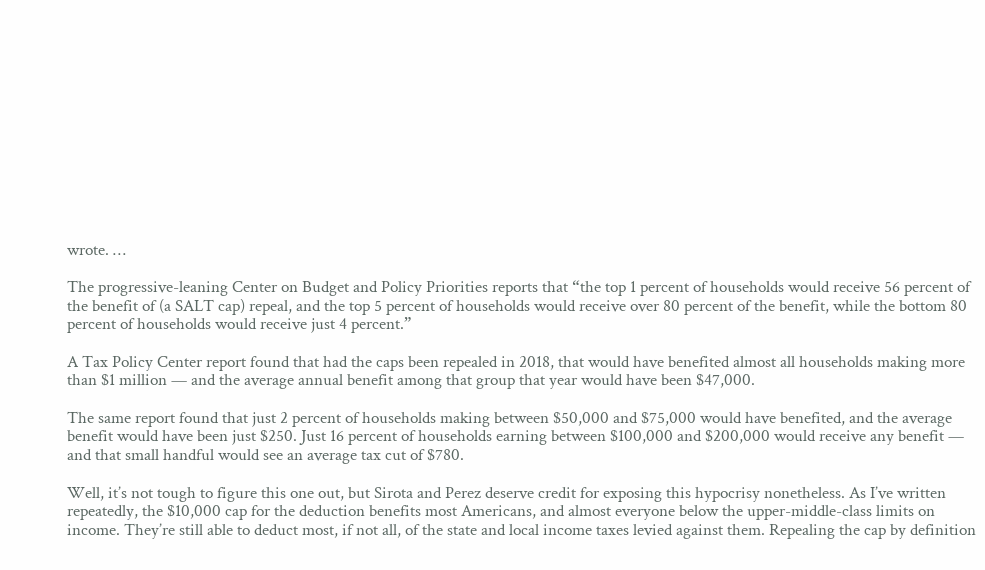wrote. …

The progressive-leaning Center on Budget and Policy Priorities reports that “the top 1 percent of households would receive 56 percent of the benefit of (a SALT cap) repeal, and the top 5 percent of households would receive over 80 percent of the benefit, while the bottom 80 percent of households would receive just 4 percent.”

A Tax Policy Center report found that had the caps been repealed in 2018, that would have benefited almost all households making more than $1 million — and the average annual benefit among that group that year would have been $47,000.

The same report found that just 2 percent of households making between $50,000 and $75,000 would have benefited, and the average benefit would have been just $250. Just 16 percent of households earning between $100,000 and $200,000 would receive any benefit — and that small handful would see an average tax cut of $780.

Well, it’s not tough to figure this one out, but Sirota and Perez deserve credit for exposing this hypocrisy nonetheless. As I’ve written repeatedly, the $10,000 cap for the deduction benefits most Americans, and almost everyone below the upper-middle-class limits on income. They’re still able to deduct most, if not all, of the state and local income taxes levied against them. Repealing the cap by definition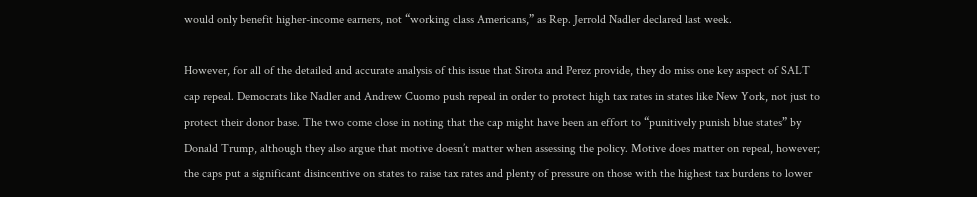would only benefit higher-income earners, not “working class Americans,” as Rep. Jerrold Nadler declared last week.

However, for all of the detailed and accurate analysis of this issue that Sirota and Perez provide, they do miss one key aspect of SALT cap repeal. Democrats like Nadler and Andrew Cuomo push repeal in order to protect high tax rates in states like New York, not just to protect their donor base. The two come close in noting that the cap might have been an effort to “punitively punish blue states” by Donald Trump, although they also argue that motive doesn’t matter when assessing the policy. Motive does matter on repeal, however; the caps put a significant disincentive on states to raise tax rates and plenty of pressure on those with the highest tax burdens to lower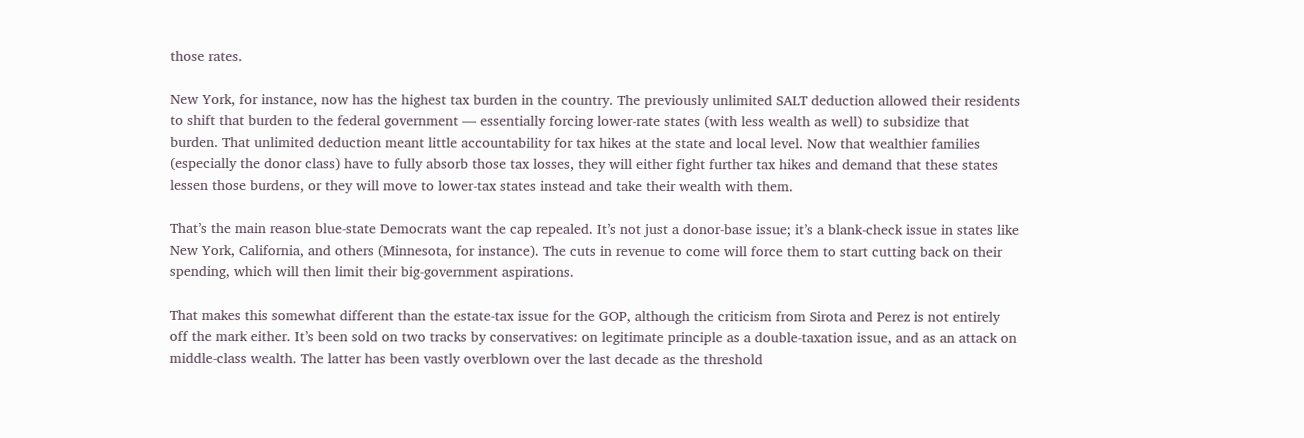those rates.

New York, for instance, now has the highest tax burden in the country. The previously unlimited SALT deduction allowed their residents to shift that burden to the federal government — essentially forcing lower-rate states (with less wealth as well) to subsidize that burden. That unlimited deduction meant little accountability for tax hikes at the state and local level. Now that wealthier families (especially the donor class) have to fully absorb those tax losses, they will either fight further tax hikes and demand that these states lessen those burdens, or they will move to lower-tax states instead and take their wealth with them.

That’s the main reason blue-state Democrats want the cap repealed. It’s not just a donor-base issue; it’s a blank-check issue in states like New York, California, and others (Minnesota, for instance). The cuts in revenue to come will force them to start cutting back on their spending, which will then limit their big-government aspirations.

That makes this somewhat different than the estate-tax issue for the GOP, although the criticism from Sirota and Perez is not entirely off the mark either. It’s been sold on two tracks by conservatives: on legitimate principle as a double-taxation issue, and as an attack on middle-class wealth. The latter has been vastly overblown over the last decade as the threshold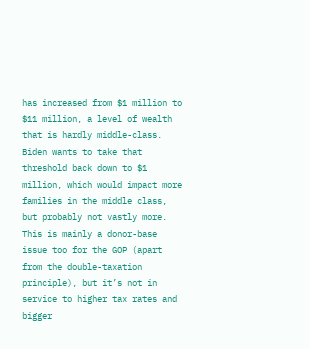has increased from $1 million to $11 million, a level of wealth that is hardly middle-class. Biden wants to take that threshold back down to $1 million, which would impact more families in the middle class, but probably not vastly more. This is mainly a donor-base issue too for the GOP (apart from the double-taxation principle), but it’s not in service to higher tax rates and bigger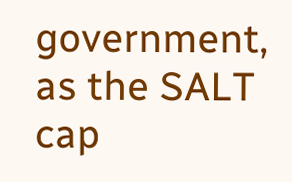government, as the SALT cap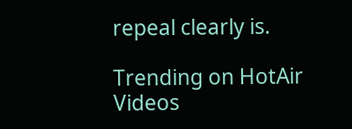repeal clearly is.

Trending on HotAir Videos